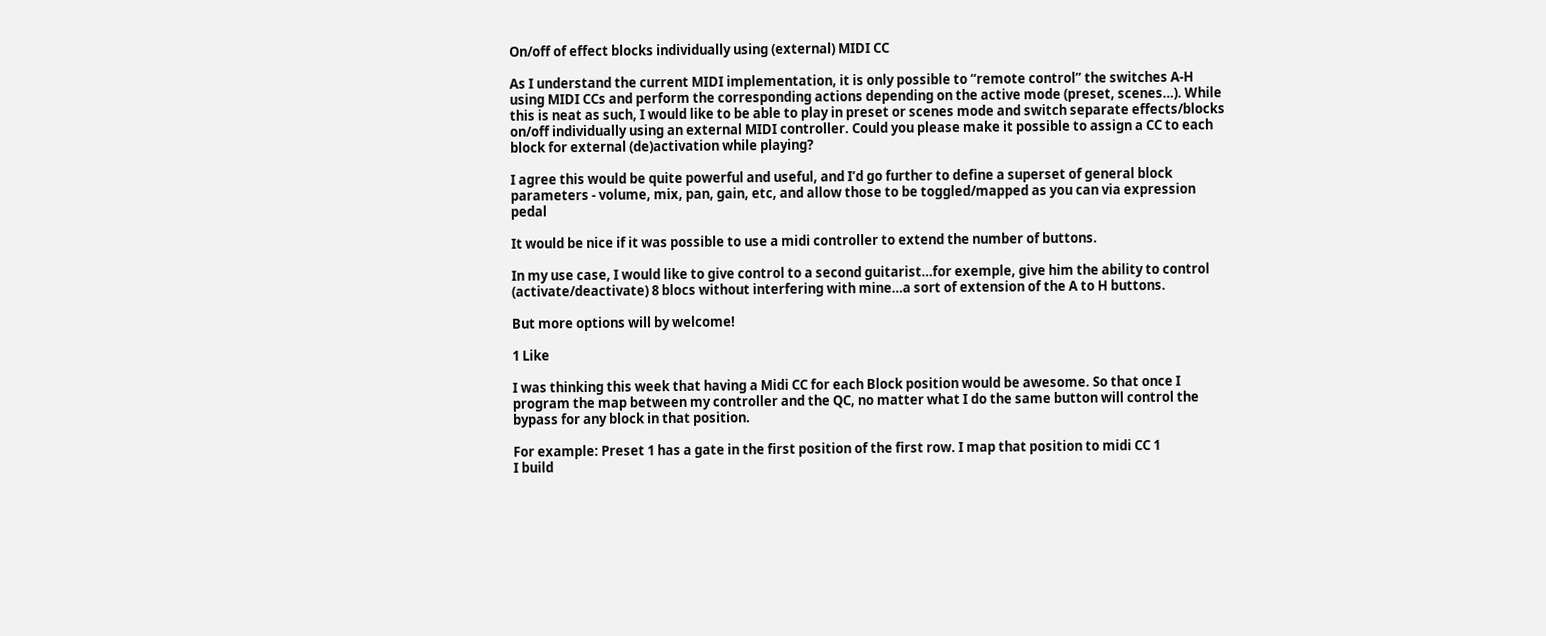On/off of effect blocks individually using (external) MIDI CC

As I understand the current MIDI implementation, it is only possible to “remote control” the switches A-H using MIDI CCs and perform the corresponding actions depending on the active mode (preset, scenes…). While this is neat as such, I would like to be able to play in preset or scenes mode and switch separate effects/blocks on/off individually using an external MIDI controller. Could you please make it possible to assign a CC to each block for external (de)activation while playing?

I agree this would be quite powerful and useful, and I’d go further to define a superset of general block parameters - volume, mix, pan, gain, etc, and allow those to be toggled/mapped as you can via expression pedal

It would be nice if it was possible to use a midi controller to extend the number of buttons.

In my use case, I would like to give control to a second guitarist…for exemple, give him the ability to control (activate/deactivate) 8 blocs without interfering with mine…a sort of extension of the A to H buttons.

But more options will by welcome!

1 Like

I was thinking this week that having a Midi CC for each Block position would be awesome. So that once I program the map between my controller and the QC, no matter what I do the same button will control the bypass for any block in that position.

For example: Preset 1 has a gate in the first position of the first row. I map that position to midi CC 1
I build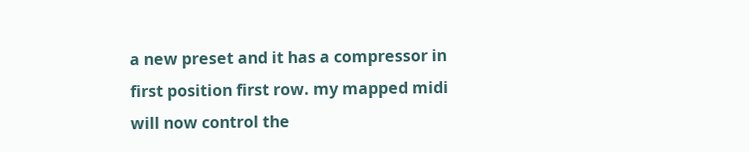a new preset and it has a compressor in first position first row. my mapped midi will now control the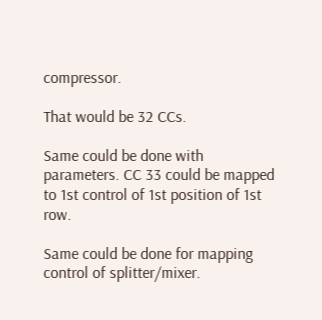compressor.

That would be 32 CCs.

Same could be done with parameters. CC 33 could be mapped to 1st control of 1st position of 1st row.

Same could be done for mapping control of splitter/mixer.